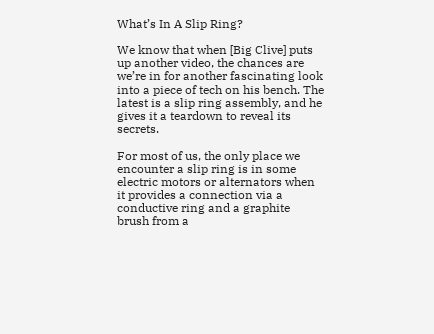What’s In A Slip Ring?

We know that when [Big Clive] puts up another video, the chances are we’re in for another fascinating look into a piece of tech on his bench. The latest is a slip ring assembly, and he gives it a teardown to reveal its secrets.

For most of us, the only place we encounter a slip ring is in some electric motors or alternators when it provides a connection via a conductive ring and a graphite brush from a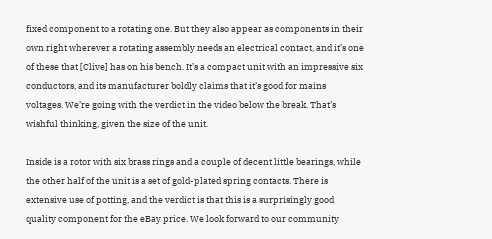fixed component to a rotating one. But they also appear as components in their own right wherever a rotating assembly needs an electrical contact, and it’s one of these that [Clive] has on his bench. It’s a compact unit with an impressive six conductors, and its manufacturer boldly claims that it’s good for mains voltages. We’re going with the verdict in the video below the break. That’s wishful thinking, given the size of the unit.

Inside is a rotor with six brass rings and a couple of decent little bearings, while the other half of the unit is a set of gold-plated spring contacts. There is extensive use of potting, and the verdict is that this is a surprisingly good quality component for the eBay price. We look forward to our community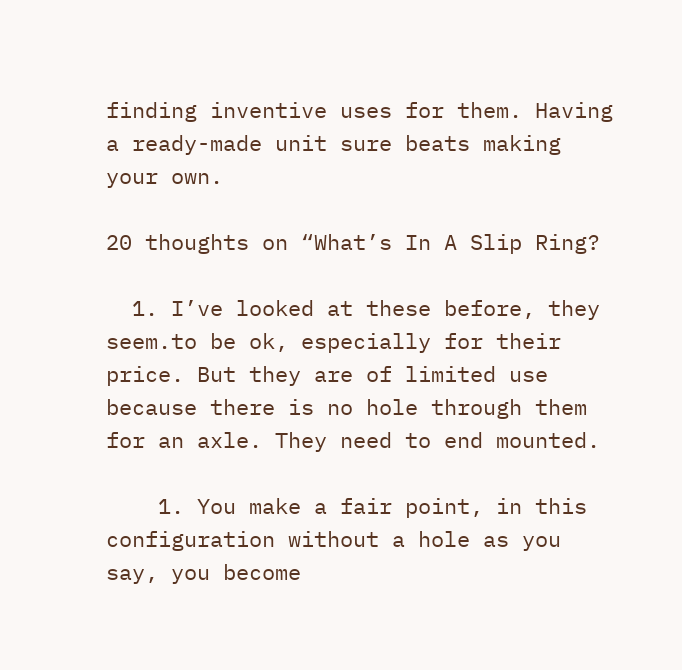finding inventive uses for them. Having a ready-made unit sure beats making your own.

20 thoughts on “What’s In A Slip Ring?

  1. I’ve looked at these before, they seem.to be ok, especially for their price. But they are of limited use because there is no hole through them for an axle. They need to end mounted.

    1. You make a fair point, in this configuration without a hole as you say, you become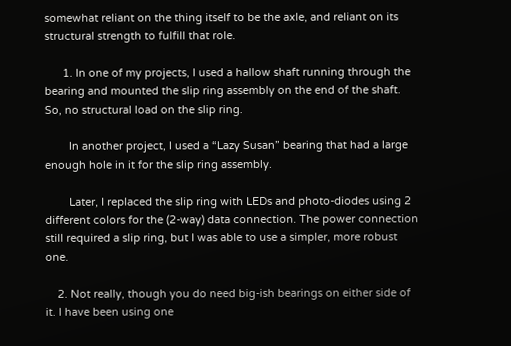somewhat reliant on the thing itself to be the axle, and reliant on its structural strength to fulfill that role.

      1. In one of my projects, I used a hallow shaft running through the bearing and mounted the slip ring assembly on the end of the shaft. So, no structural load on the slip ring.

        In another project, I used a “Lazy Susan” bearing that had a large enough hole in it for the slip ring assembly.

        Later, I replaced the slip ring with LEDs and photo-diodes using 2 different colors for the (2-way) data connection. The power connection still required a slip ring, but I was able to use a simpler, more robust one.

    2. Not really, though you do need big-ish bearings on either side of it. I have been using one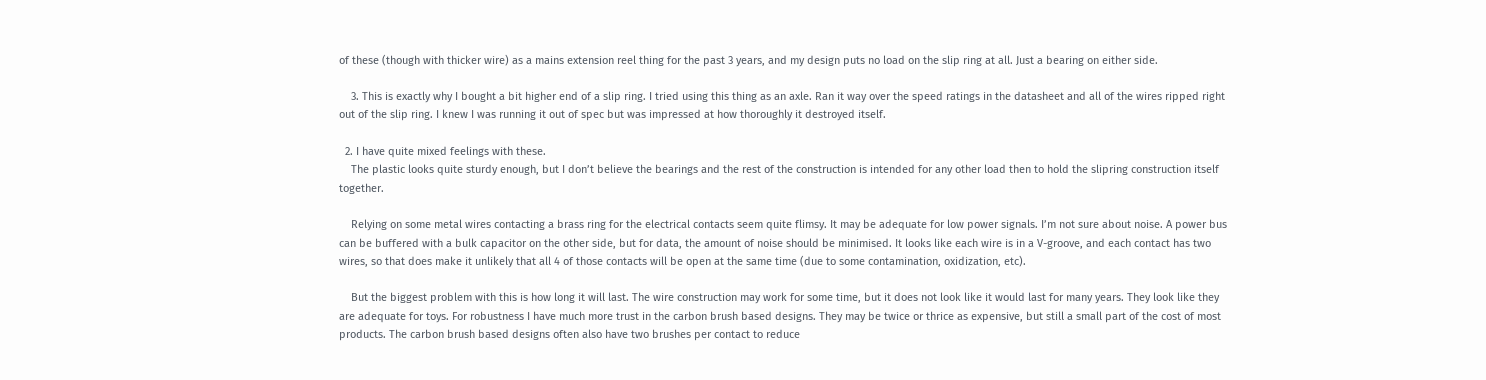of these (though with thicker wire) as a mains extension reel thing for the past 3 years, and my design puts no load on the slip ring at all. Just a bearing on either side.

    3. This is exactly why I bought a bit higher end of a slip ring. I tried using this thing as an axle. Ran it way over the speed ratings in the datasheet and all of the wires ripped right out of the slip ring. I knew I was running it out of spec but was impressed at how thoroughly it destroyed itself.

  2. I have quite mixed feelings with these.
    The plastic looks quite sturdy enough, but I don’t believe the bearings and the rest of the construction is intended for any other load then to hold the slipring construction itself together.

    Relying on some metal wires contacting a brass ring for the electrical contacts seem quite flimsy. It may be adequate for low power signals. I’m not sure about noise. A power bus can be buffered with a bulk capacitor on the other side, but for data, the amount of noise should be minimised. It looks like each wire is in a V-groove, and each contact has two wires, so that does make it unlikely that all 4 of those contacts will be open at the same time (due to some contamination, oxidization, etc).

    But the biggest problem with this is how long it will last. The wire construction may work for some time, but it does not look like it would last for many years. They look like they are adequate for toys. For robustness I have much more trust in the carbon brush based designs. They may be twice or thrice as expensive, but still a small part of the cost of most products. The carbon brush based designs often also have two brushes per contact to reduce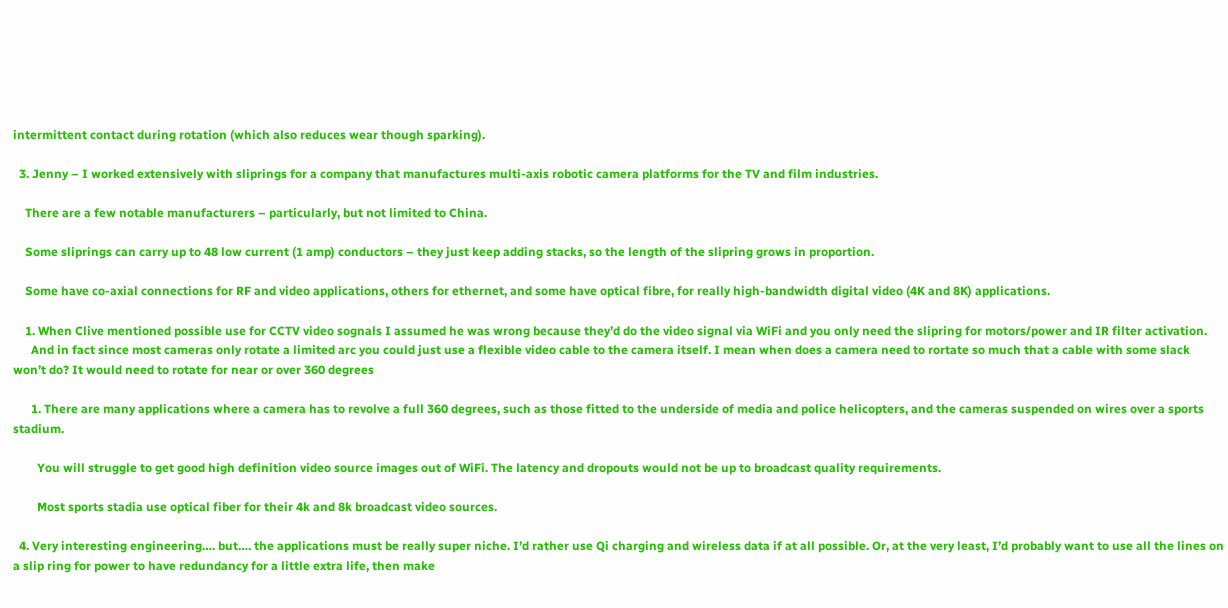intermittent contact during rotation (which also reduces wear though sparking).

  3. Jenny – I worked extensively with sliprings for a company that manufactures multi-axis robotic camera platforms for the TV and film industries.

    There are a few notable manufacturers – particularly, but not limited to China.

    Some sliprings can carry up to 48 low current (1 amp) conductors – they just keep adding stacks, so the length of the slipring grows in proportion.

    Some have co-axial connections for RF and video applications, others for ethernet, and some have optical fibre, for really high-bandwidth digital video (4K and 8K) applications.

    1. When Clive mentioned possible use for CCTV video sognals I assumed he was wrong because they’d do the video signal via WiFi and you only need the slipring for motors/power and IR filter activation.
      And in fact since most cameras only rotate a limited arc you could just use a flexible video cable to the camera itself. I mean when does a camera need to rortate so much that a cable with some slack won’t do? It would need to rotate for near or over 360 degrees

      1. There are many applications where a camera has to revolve a full 360 degrees, such as those fitted to the underside of media and police helicopters, and the cameras suspended on wires over a sports stadium.

        You will struggle to get good high definition video source images out of WiFi. The latency and dropouts would not be up to broadcast quality requirements.

        Most sports stadia use optical fiber for their 4k and 8k broadcast video sources.

  4. Very interesting engineering…. but…. the applications must be really super niche. I’d rather use Qi charging and wireless data if at all possible. Or, at the very least, I’d probably want to use all the lines on a slip ring for power to have redundancy for a little extra life, then make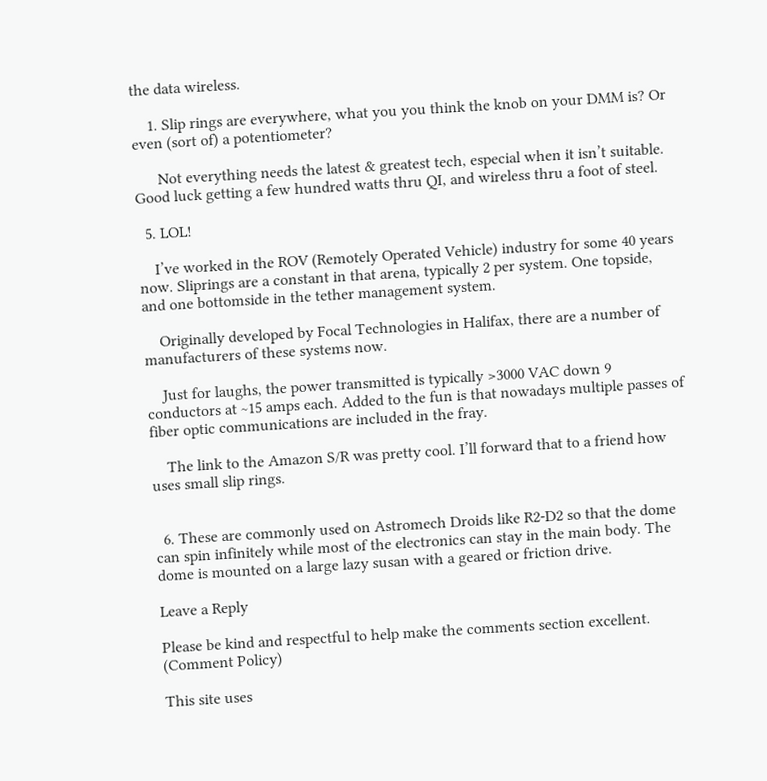the data wireless.

    1. Slip rings are everywhere, what you you think the knob on your DMM is? Or even (sort of) a potentiometer?

      Not everything needs the latest & greatest tech, especial when it isn’t suitable. Good luck getting a few hundred watts thru QI, and wireless thru a foot of steel.

  5. LOL!

    I’ve worked in the ROV (Remotely Operated Vehicle) industry for some 40 years now. Sliprings are a constant in that arena, typically 2 per system. One topside, and one bottomside in the tether management system.

    Originally developed by Focal Technologies in Halifax, there are a number of manufacturers of these systems now.

    Just for laughs, the power transmitted is typically >3000 VAC down 9 conductors at ~15 amps each. Added to the fun is that nowadays multiple passes of fiber optic communications are included in the fray.

    The link to the Amazon S/R was pretty cool. I’ll forward that to a friend how uses small slip rings.


  6. These are commonly used on Astromech Droids like R2-D2 so that the dome can spin infinitely while most of the electronics can stay in the main body. The dome is mounted on a large lazy susan with a geared or friction drive.

Leave a Reply

Please be kind and respectful to help make the comments section excellent. (Comment Policy)

This site uses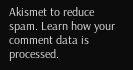Akismet to reduce spam. Learn how your comment data is processed.